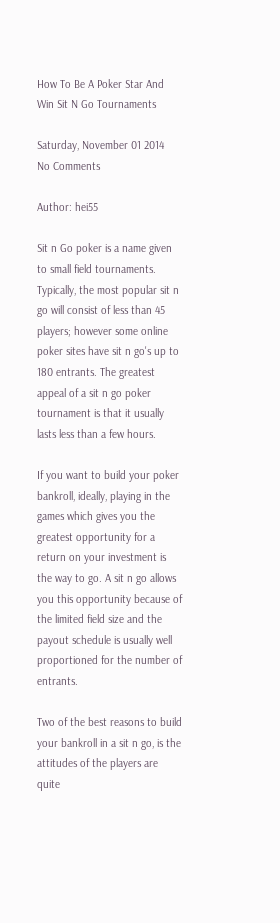How To Be A Poker Star And Win Sit N Go Tournaments

Saturday, November 01 2014         No Comments

Author: hei55

Sit n Go poker is a name given to small field tournaments. Typically, the most popular sit n go will consist of less than 45 players; however some online poker sites have sit n go's up to 180 entrants. The greatest appeal of a sit n go poker tournament is that it usually lasts less than a few hours.

If you want to build your poker bankroll, ideally, playing in the games which gives you the greatest opportunity for a return on your investment is the way to go. A sit n go allows you this opportunity because of the limited field size and the payout schedule is usually well proportioned for the number of entrants.

Two of the best reasons to build your bankroll in a sit n go, is the attitudes of the players are quite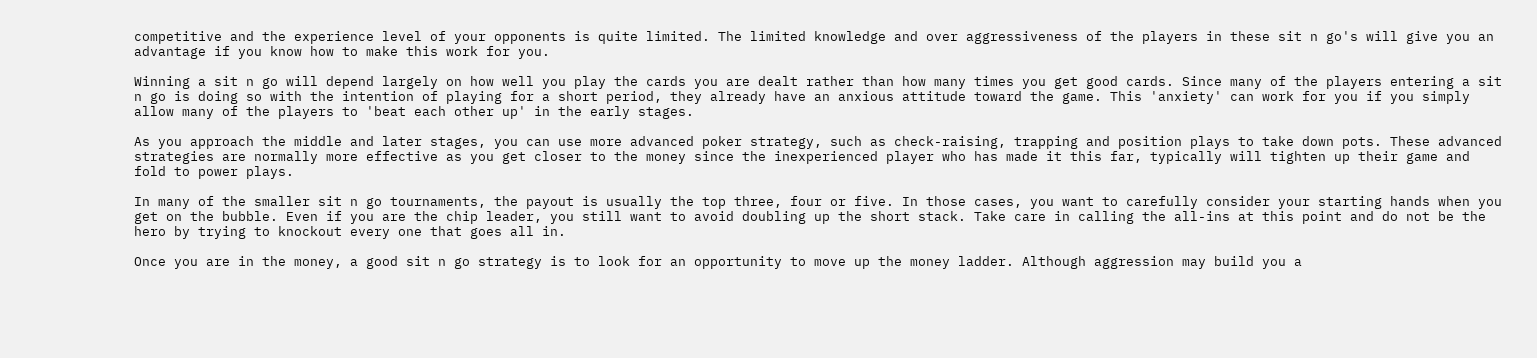competitive and the experience level of your opponents is quite limited. The limited knowledge and over aggressiveness of the players in these sit n go's will give you an advantage if you know how to make this work for you.

Winning a sit n go will depend largely on how well you play the cards you are dealt rather than how many times you get good cards. Since many of the players entering a sit n go is doing so with the intention of playing for a short period, they already have an anxious attitude toward the game. This 'anxiety' can work for you if you simply allow many of the players to 'beat each other up' in the early stages.

As you approach the middle and later stages, you can use more advanced poker strategy, such as check-raising, trapping and position plays to take down pots. These advanced strategies are normally more effective as you get closer to the money since the inexperienced player who has made it this far, typically will tighten up their game and fold to power plays.

In many of the smaller sit n go tournaments, the payout is usually the top three, four or five. In those cases, you want to carefully consider your starting hands when you get on the bubble. Even if you are the chip leader, you still want to avoid doubling up the short stack. Take care in calling the all-ins at this point and do not be the hero by trying to knockout every one that goes all in.

Once you are in the money, a good sit n go strategy is to look for an opportunity to move up the money ladder. Although aggression may build you a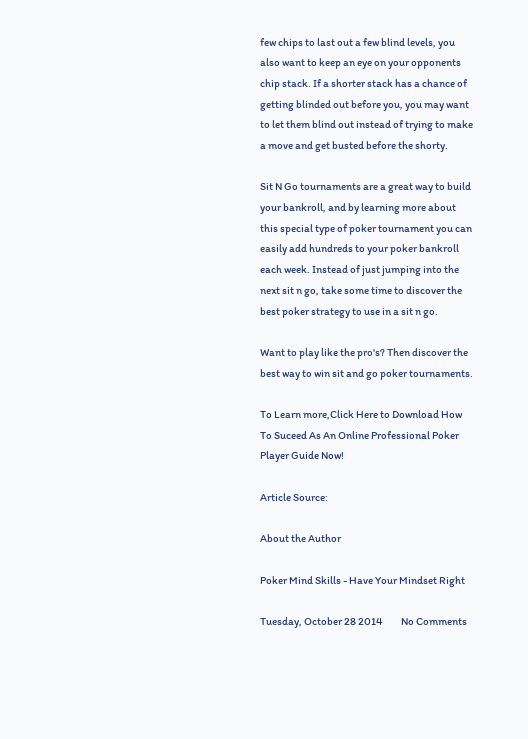few chips to last out a few blind levels, you also want to keep an eye on your opponents chip stack. If a shorter stack has a chance of getting blinded out before you, you may want to let them blind out instead of trying to make a move and get busted before the shorty.

Sit N Go tournaments are a great way to build your bankroll, and by learning more about this special type of poker tournament you can easily add hundreds to your poker bankroll each week. Instead of just jumping into the next sit n go, take some time to discover the best poker strategy to use in a sit n go.

Want to play like the pro's? Then discover the best way to win sit and go poker tournaments.

To Learn more,Click Here to Download How To Suceed As An Online Professional Poker Player Guide Now!

Article Source:

About the Author

Poker Mind Skills - Have Your Mindset Right

Tuesday, October 28 2014         No Comments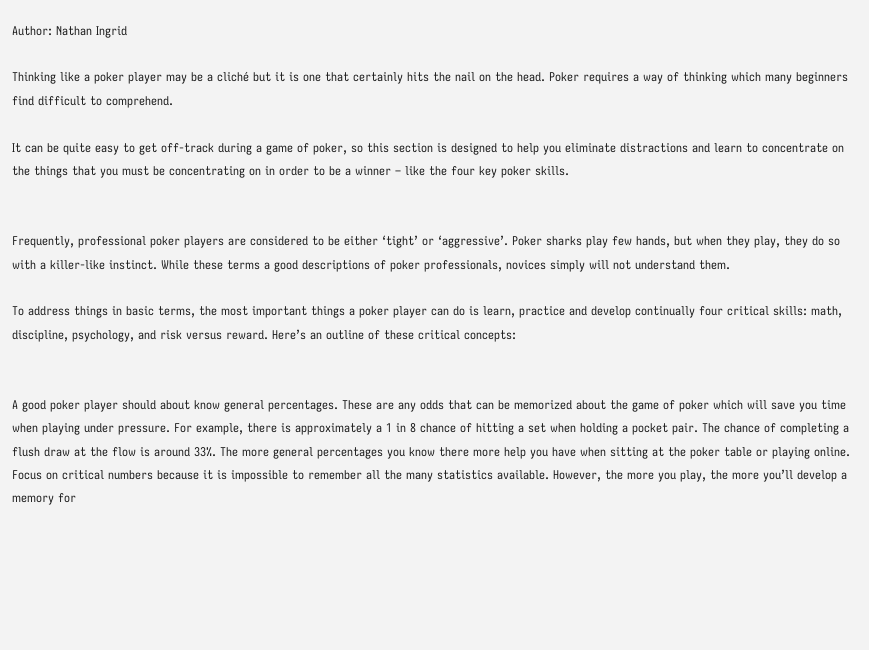Author: Nathan Ingrid

Thinking like a poker player may be a cliché but it is one that certainly hits the nail on the head. Poker requires a way of thinking which many beginners find difficult to comprehend.

It can be quite easy to get off-track during a game of poker, so this section is designed to help you eliminate distractions and learn to concentrate on the things that you must be concentrating on in order to be a winner – like the four key poker skills.


Frequently, professional poker players are considered to be either ‘tight’ or ‘aggressive’. Poker sharks play few hands, but when they play, they do so with a killer-like instinct. While these terms a good descriptions of poker professionals, novices simply will not understand them.

To address things in basic terms, the most important things a poker player can do is learn, practice and develop continually four critical skills: math, discipline, psychology, and risk versus reward. Here’s an outline of these critical concepts:


A good poker player should about know general percentages. These are any odds that can be memorized about the game of poker which will save you time when playing under pressure. For example, there is approximately a 1 in 8 chance of hitting a set when holding a pocket pair. The chance of completing a flush draw at the flow is around 33%. The more general percentages you know there more help you have when sitting at the poker table or playing online. Focus on critical numbers because it is impossible to remember all the many statistics available. However, the more you play, the more you’ll develop a memory for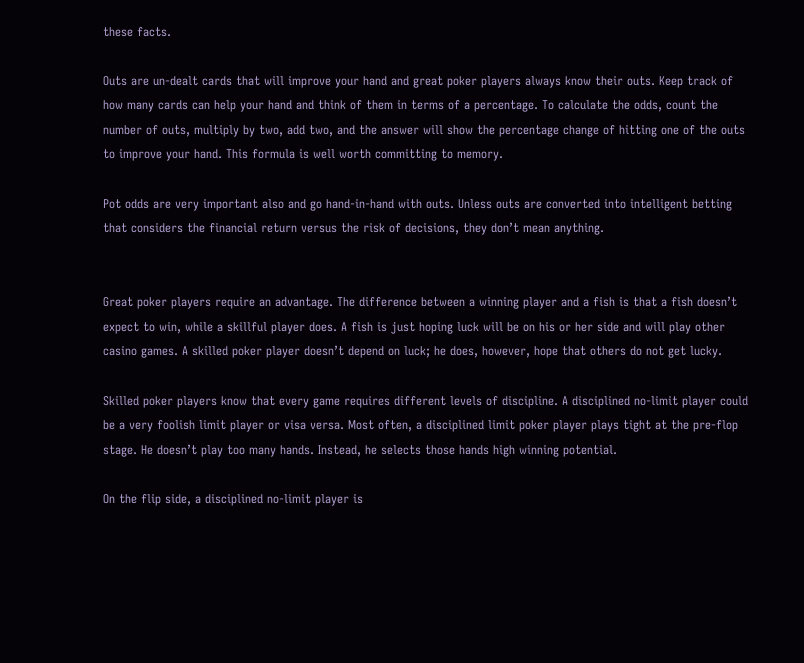these facts.

Outs are un-dealt cards that will improve your hand and great poker players always know their outs. Keep track of how many cards can help your hand and think of them in terms of a percentage. To calculate the odds, count the number of outs, multiply by two, add two, and the answer will show the percentage change of hitting one of the outs to improve your hand. This formula is well worth committing to memory.

Pot odds are very important also and go hand-in-hand with outs. Unless outs are converted into intelligent betting that considers the financial return versus the risk of decisions, they don’t mean anything.


Great poker players require an advantage. The difference between a winning player and a fish is that a fish doesn’t expect to win, while a skillful player does. A fish is just hoping luck will be on his or her side and will play other casino games. A skilled poker player doesn’t depend on luck; he does, however, hope that others do not get lucky.

Skilled poker players know that every game requires different levels of discipline. A disciplined no-limit player could be a very foolish limit player or visa versa. Most often, a disciplined limit poker player plays tight at the pre-flop stage. He doesn’t play too many hands. Instead, he selects those hands high winning potential.

On the flip side, a disciplined no-limit player is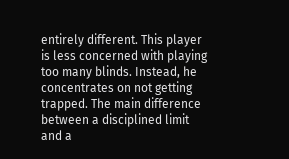entirely different. This player is less concerned with playing too many blinds. Instead, he concentrates on not getting trapped. The main difference between a disciplined limit and a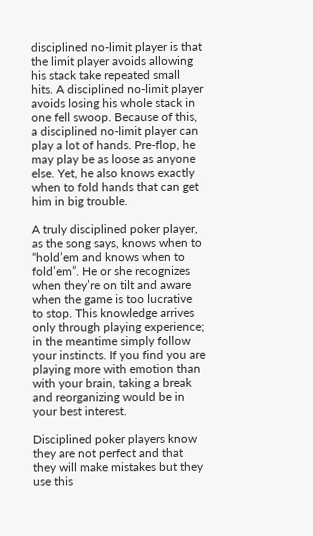disciplined no-limit player is that the limit player avoids allowing his stack take repeated small hits. A disciplined no-limit player avoids losing his whole stack in one fell swoop. Because of this, a disciplined no-limit player can play a lot of hands. Pre-flop, he may play be as loose as anyone else. Yet, he also knows exactly when to fold hands that can get him in big trouble.

A truly disciplined poker player, as the song says, knows when to “hold’em and knows when to fold’em”. He or she recognizes when they’re on tilt and aware when the game is too lucrative to stop. This knowledge arrives only through playing experience; in the meantime simply follow your instincts. If you find you are playing more with emotion than with your brain, taking a break and reorganizing would be in your best interest.

Disciplined poker players know they are not perfect and that they will make mistakes but they use this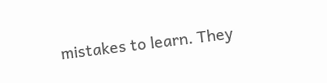mistakes to learn. They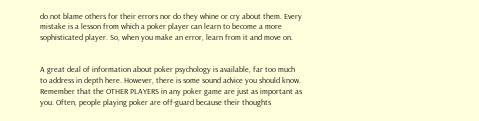do not blame others for their errors nor do they whine or cry about them. Every mistake is a lesson from which a poker player can learn to become a more sophisticated player. So, when you make an error, learn from it and move on.


A great deal of information about poker psychology is available, far too much to address in depth here. However, there is some sound advice you should know. Remember that the OTHER PLAYERS in any poker game are just as important as you. Often, people playing poker are off-guard because their thoughts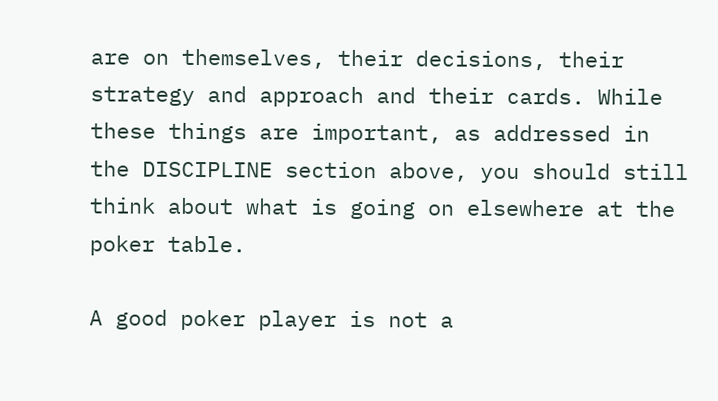are on themselves, their decisions, their strategy and approach and their cards. While these things are important, as addressed in the DISCIPLINE section above, you should still think about what is going on elsewhere at the poker table.

A good poker player is not a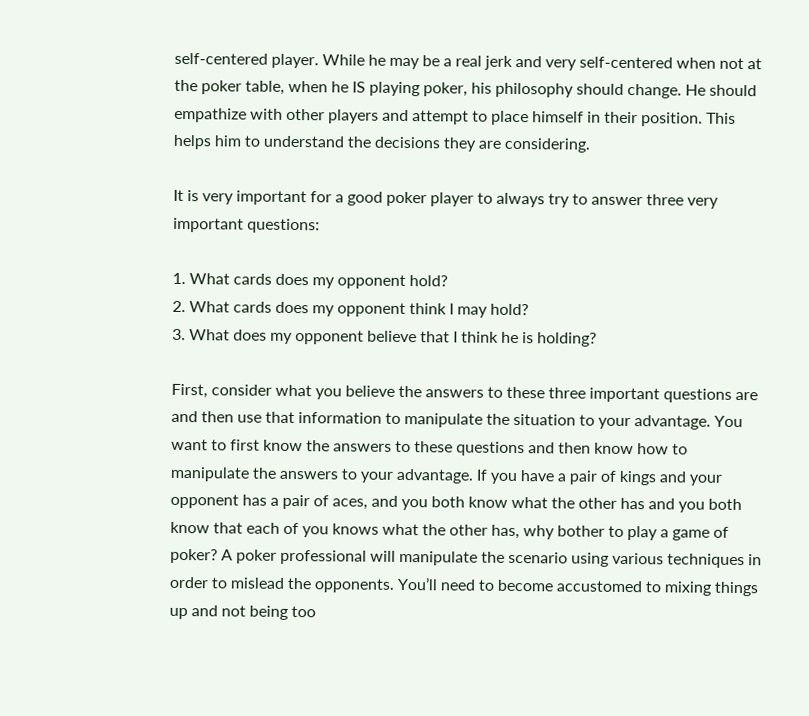self-centered player. While he may be a real jerk and very self-centered when not at the poker table, when he IS playing poker, his philosophy should change. He should empathize with other players and attempt to place himself in their position. This helps him to understand the decisions they are considering.

It is very important for a good poker player to always try to answer three very important questions:

1. What cards does my opponent hold?
2. What cards does my opponent think I may hold?
3. What does my opponent believe that I think he is holding?

First, consider what you believe the answers to these three important questions are and then use that information to manipulate the situation to your advantage. You want to first know the answers to these questions and then know how to manipulate the answers to your advantage. If you have a pair of kings and your opponent has a pair of aces, and you both know what the other has and you both know that each of you knows what the other has, why bother to play a game of poker? A poker professional will manipulate the scenario using various techniques in order to mislead the opponents. You’ll need to become accustomed to mixing things up and not being too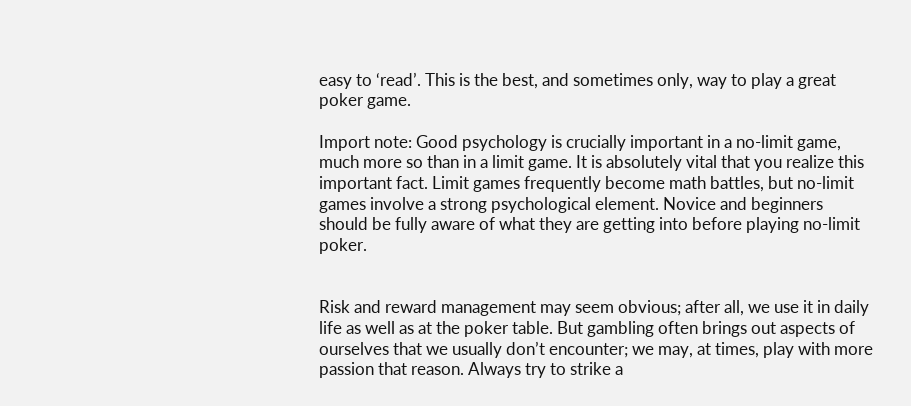easy to ‘read’. This is the best, and sometimes only, way to play a great poker game.

Import note: Good psychology is crucially important in a no-limit game, much more so than in a limit game. It is absolutely vital that you realize this important fact. Limit games frequently become math battles, but no-limit games involve a strong psychological element. Novice and beginners should be fully aware of what they are getting into before playing no-limit poker.


Risk and reward management may seem obvious; after all, we use it in daily life as well as at the poker table. But gambling often brings out aspects of ourselves that we usually don’t encounter; we may, at times, play with more passion that reason. Always try to strike a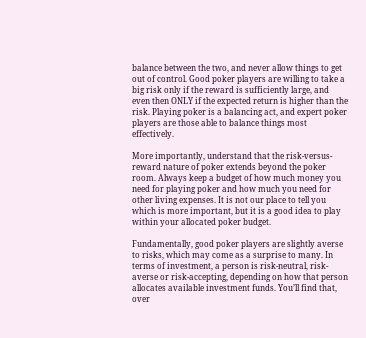balance between the two, and never allow things to get out of control. Good poker players are willing to take a big risk only if the reward is sufficiently large, and even then ONLY if the expected return is higher than the risk. Playing poker is a balancing act, and expert poker players are those able to balance things most effectively.

More importantly, understand that the risk-versus-reward nature of poker extends beyond the poker room. Always keep a budget of how much money you need for playing poker and how much you need for other living expenses. It is not our place to tell you which is more important, but it is a good idea to play within your allocated poker budget.

Fundamentally, good poker players are slightly averse to risks, which may come as a surprise to many. In terms of investment, a person is risk-neutral, risk-averse or risk-accepting, depending on how that person allocates available investment funds. You’ll find that, over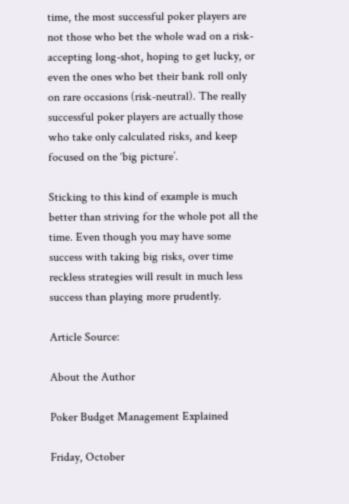time, the most successful poker players are not those who bet the whole wad on a risk-accepting long-shot, hoping to get lucky, or even the ones who bet their bank roll only on rare occasions (risk-neutral). The really successful poker players are actually those who take only calculated risks, and keep focused on the ‘big picture’.

Sticking to this kind of example is much better than striving for the whole pot all the time. Even though you may have some success with taking big risks, over time reckless strategies will result in much less success than playing more prudently.

Article Source:

About the Author

Poker Budget Management Explained

Friday, October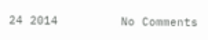24 2014         No Comments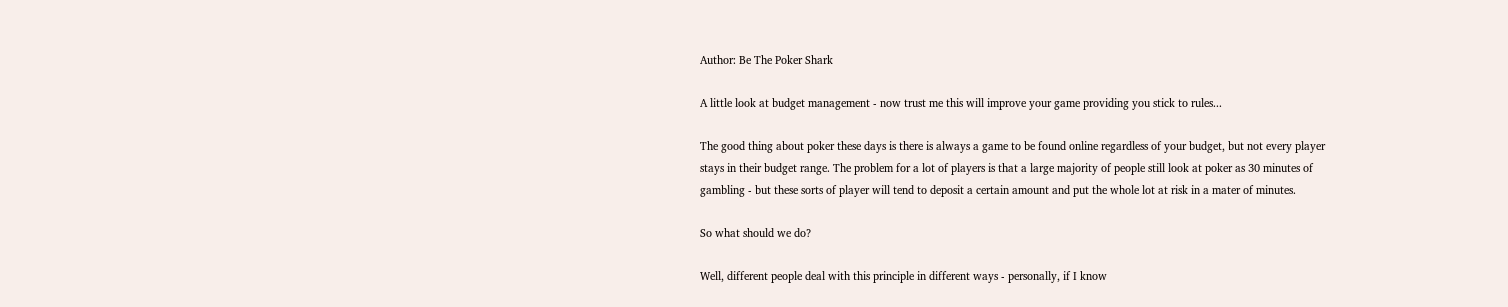Author: Be The Poker Shark

A little look at budget management - now trust me this will improve your game providing you stick to rules...

The good thing about poker these days is there is always a game to be found online regardless of your budget, but not every player stays in their budget range. The problem for a lot of players is that a large majority of people still look at poker as 30 minutes of gambling - but these sorts of player will tend to deposit a certain amount and put the whole lot at risk in a mater of minutes.

So what should we do?

Well, different people deal with this principle in different ways - personally, if I know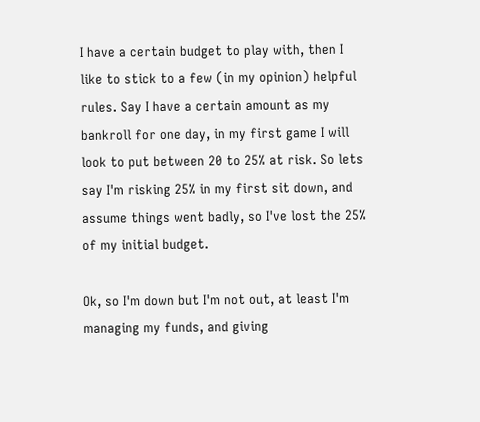I have a certain budget to play with, then I like to stick to a few (in my opinion) helpful rules. Say I have a certain amount as my bankroll for one day, in my first game I will look to put between 20 to 25% at risk. So lets say I'm risking 25% in my first sit down, and assume things went badly, so I've lost the 25% of my initial budget.

Ok, so I'm down but I'm not out, at least I'm managing my funds, and giving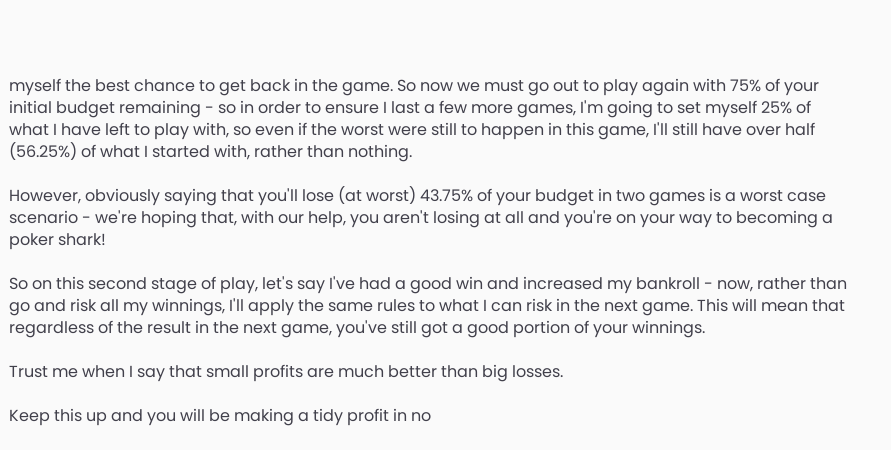myself the best chance to get back in the game. So now we must go out to play again with 75% of your initial budget remaining - so in order to ensure I last a few more games, I'm going to set myself 25% of what I have left to play with, so even if the worst were still to happen in this game, I'll still have over half (56.25%) of what I started with, rather than nothing.

However, obviously saying that you'll lose (at worst) 43.75% of your budget in two games is a worst case scenario - we're hoping that, with our help, you aren't losing at all and you're on your way to becoming a poker shark!

So on this second stage of play, let's say I've had a good win and increased my bankroll - now, rather than go and risk all my winnings, I'll apply the same rules to what I can risk in the next game. This will mean that regardless of the result in the next game, you've still got a good portion of your winnings.

Trust me when I say that small profits are much better than big losses.

Keep this up and you will be making a tidy profit in no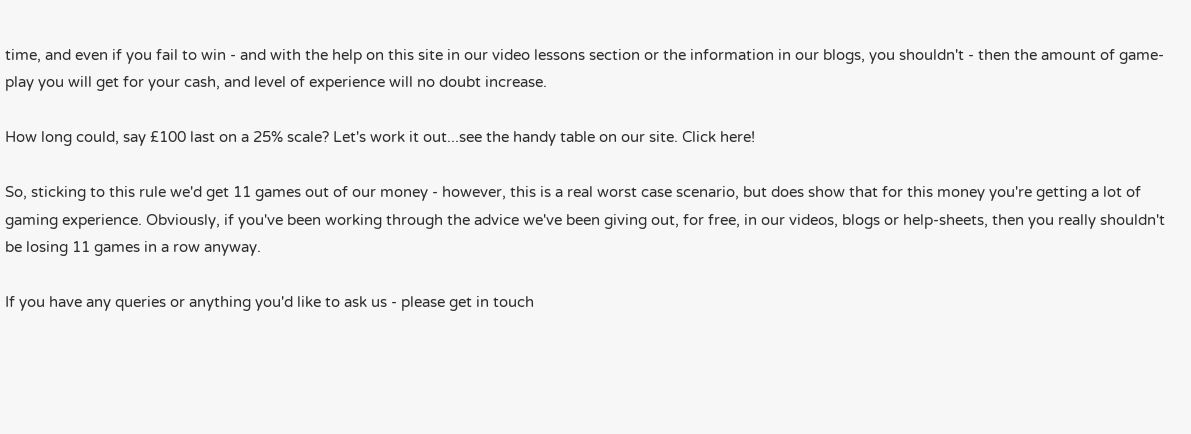time, and even if you fail to win - and with the help on this site in our video lessons section or the information in our blogs, you shouldn't - then the amount of game-play you will get for your cash, and level of experience will no doubt increase.

How long could, say £100 last on a 25% scale? Let's work it out...see the handy table on our site. Click here!

So, sticking to this rule we'd get 11 games out of our money - however, this is a real worst case scenario, but does show that for this money you're getting a lot of gaming experience. Obviously, if you've been working through the advice we've been giving out, for free, in our videos, blogs or help-sheets, then you really shouldn't be losing 11 games in a row anyway.

If you have any queries or anything you'd like to ask us - please get in touch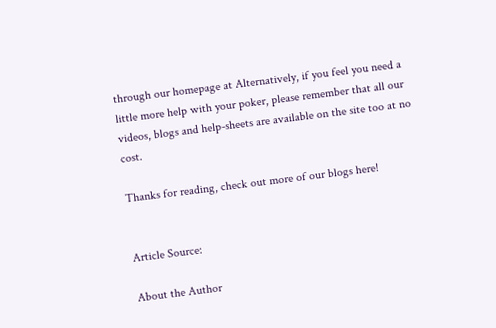through our homepage at Alternatively, if you feel you need a little more help with your poker, please remember that all our videos, blogs and help-sheets are available on the site too at no cost.

Thanks for reading, check out more of our blogs here!


Article Source:

About the Author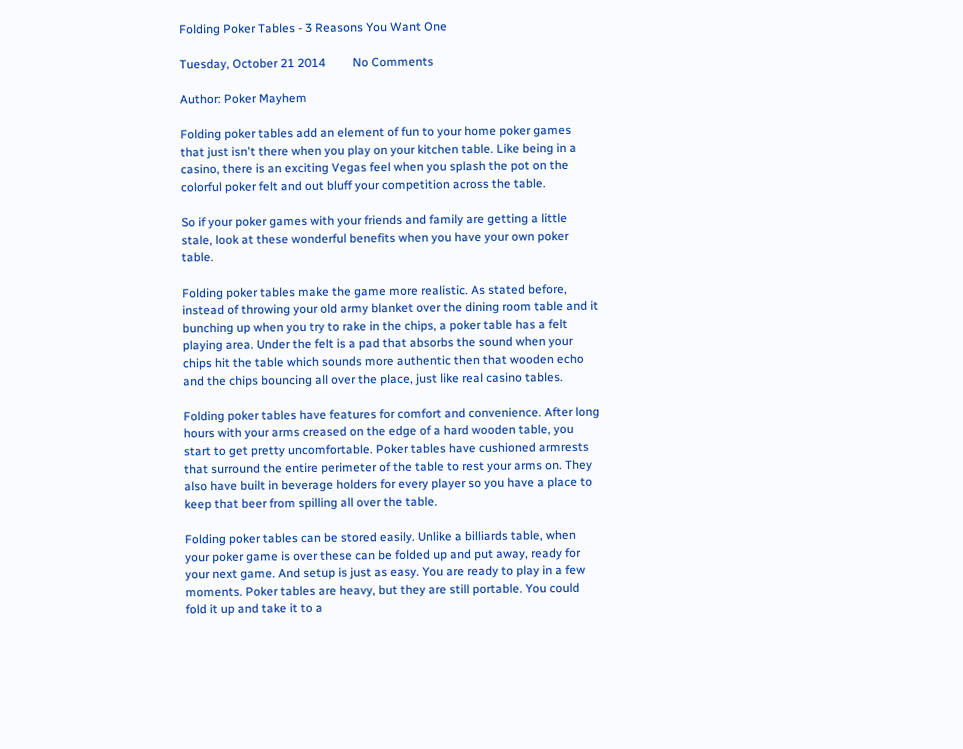Folding Poker Tables - 3 Reasons You Want One

Tuesday, October 21 2014         No Comments

Author: Poker Mayhem

Folding poker tables add an element of fun to your home poker games that just isn't there when you play on your kitchen table. Like being in a casino, there is an exciting Vegas feel when you splash the pot on the colorful poker felt and out bluff your competition across the table.

So if your poker games with your friends and family are getting a little stale, look at these wonderful benefits when you have your own poker table.

Folding poker tables make the game more realistic. As stated before, instead of throwing your old army blanket over the dining room table and it bunching up when you try to rake in the chips, a poker table has a felt playing area. Under the felt is a pad that absorbs the sound when your chips hit the table which sounds more authentic then that wooden echo and the chips bouncing all over the place, just like real casino tables.

Folding poker tables have features for comfort and convenience. After long hours with your arms creased on the edge of a hard wooden table, you start to get pretty uncomfortable. Poker tables have cushioned armrests that surround the entire perimeter of the table to rest your arms on. They also have built in beverage holders for every player so you have a place to keep that beer from spilling all over the table.

Folding poker tables can be stored easily. Unlike a billiards table, when your poker game is over these can be folded up and put away, ready for your next game. And setup is just as easy. You are ready to play in a few moments. Poker tables are heavy, but they are still portable. You could fold it up and take it to a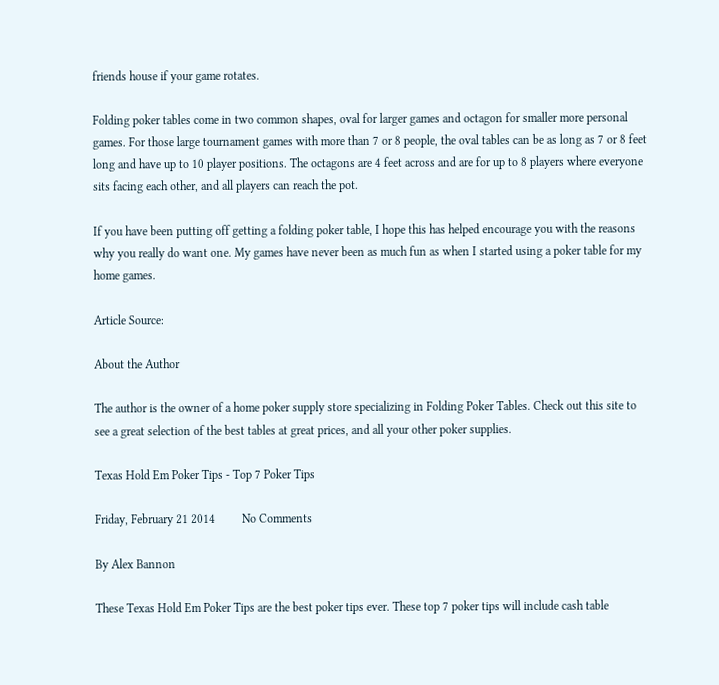friends house if your game rotates.

Folding poker tables come in two common shapes, oval for larger games and octagon for smaller more personal games. For those large tournament games with more than 7 or 8 people, the oval tables can be as long as 7 or 8 feet long and have up to 10 player positions. The octagons are 4 feet across and are for up to 8 players where everyone sits facing each other, and all players can reach the pot.

If you have been putting off getting a folding poker table, I hope this has helped encourage you with the reasons why you really do want one. My games have never been as much fun as when I started using a poker table for my home games.

Article Source:

About the Author

The author is the owner of a home poker supply store specializing in Folding Poker Tables. Check out this site to see a great selection of the best tables at great prices, and all your other poker supplies.

Texas Hold Em Poker Tips - Top 7 Poker Tips

Friday, February 21 2014         No Comments

By Alex Bannon

These Texas Hold Em Poker Tips are the best poker tips ever. These top 7 poker tips will include cash table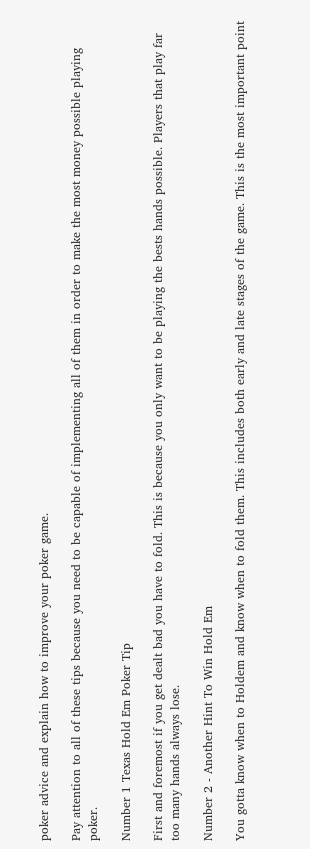poker advice and explain how to improve your poker game.

Pay attention to all of these tips because you need to be capable of implementing all of them in order to make the most money possible playing poker.

Number 1 Texas Hold Em Poker Tip

First and foremost if you get dealt bad you have to fold. This is because you only want to be playing the bests hands possible. Players that play far too many hands always lose.

Number 2 - Another Hint To Win Hold Em

You gotta know when to Holdem and know when to fold them. This includes both early and late stages of the game. This is the most important point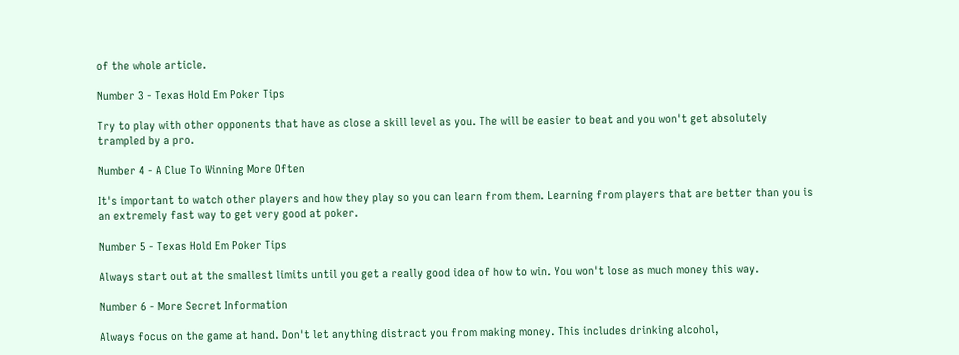of the whole article.

Number 3 - Texas Hold Em Poker Tips

Try to play with other opponents that have as close a skill level as you. The will be easier to beat and you won't get absolutely trampled by a pro.

Number 4 - A Clue To Winning More Often

It's important to watch other players and how they play so you can learn from them. Learning from players that are better than you is an extremely fast way to get very good at poker.

Number 5 - Texas Hold Em Poker Tips

Always start out at the smallest limits until you get a really good idea of how to win. You won't lose as much money this way.

Number 6 - More Secret Information

Always focus on the game at hand. Don't let anything distract you from making money. This includes drinking alcohol,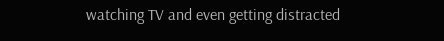watching TV and even getting distracted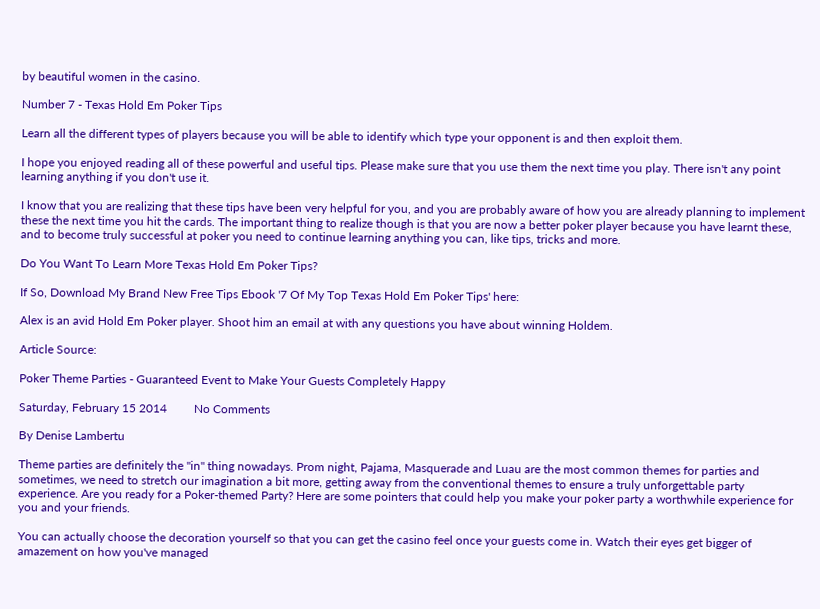by beautiful women in the casino.

Number 7 - Texas Hold Em Poker Tips

Learn all the different types of players because you will be able to identify which type your opponent is and then exploit them.

I hope you enjoyed reading all of these powerful and useful tips. Please make sure that you use them the next time you play. There isn't any point learning anything if you don't use it.

I know that you are realizing that these tips have been very helpful for you, and you are probably aware of how you are already planning to implement these the next time you hit the cards. The important thing to realize though is that you are now a better poker player because you have learnt these, and to become truly successful at poker you need to continue learning anything you can, like tips, tricks and more.

Do You Want To Learn More Texas Hold Em Poker Tips?

If So, Download My Brand New Free Tips Ebook '7 Of My Top Texas Hold Em Poker Tips' here:

Alex is an avid Hold Em Poker player. Shoot him an email at with any questions you have about winning Holdem.

Article Source:

Poker Theme Parties - Guaranteed Event to Make Your Guests Completely Happy

Saturday, February 15 2014         No Comments

By Denise Lambertu

Theme parties are definitely the "in" thing nowadays. Prom night, Pajama, Masquerade and Luau are the most common themes for parties and sometimes, we need to stretch our imagination a bit more, getting away from the conventional themes to ensure a truly unforgettable party experience. Are you ready for a Poker-themed Party? Here are some pointers that could help you make your poker party a worthwhile experience for you and your friends.

You can actually choose the decoration yourself so that you can get the casino feel once your guests come in. Watch their eyes get bigger of amazement on how you've managed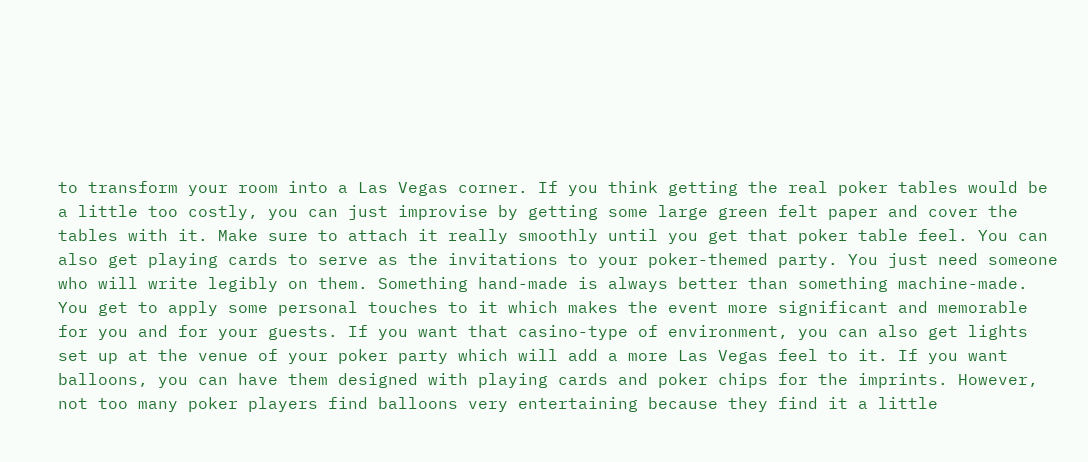to transform your room into a Las Vegas corner. If you think getting the real poker tables would be a little too costly, you can just improvise by getting some large green felt paper and cover the tables with it. Make sure to attach it really smoothly until you get that poker table feel. You can also get playing cards to serve as the invitations to your poker-themed party. You just need someone who will write legibly on them. Something hand-made is always better than something machine-made. You get to apply some personal touches to it which makes the event more significant and memorable for you and for your guests. If you want that casino-type of environment, you can also get lights set up at the venue of your poker party which will add a more Las Vegas feel to it. If you want balloons, you can have them designed with playing cards and poker chips for the imprints. However, not too many poker players find balloons very entertaining because they find it a little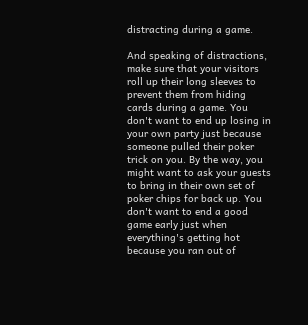distracting during a game.

And speaking of distractions, make sure that your visitors roll up their long sleeves to prevent them from hiding cards during a game. You don't want to end up losing in your own party just because someone pulled their poker trick on you. By the way, you might want to ask your guests to bring in their own set of poker chips for back up. You don't want to end a good game early just when everything's getting hot because you ran out of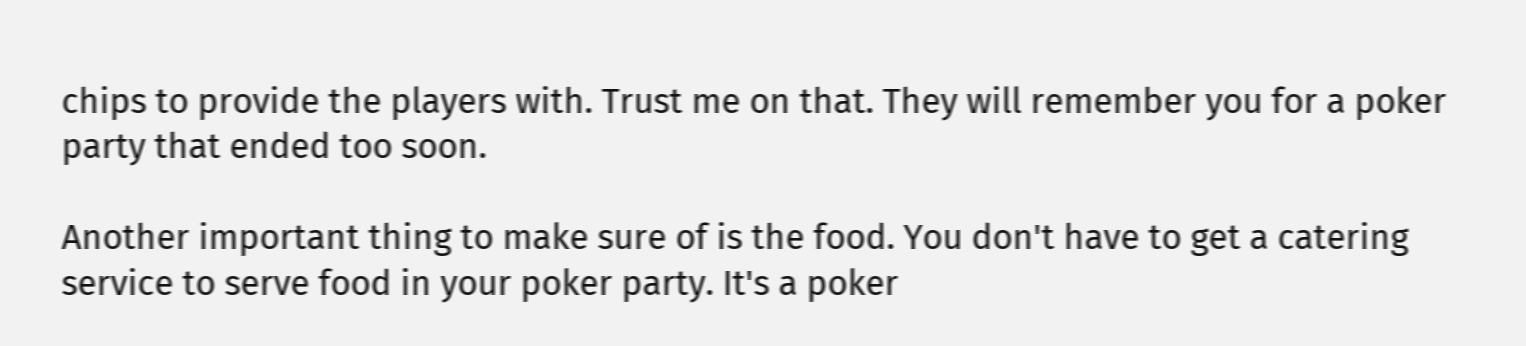chips to provide the players with. Trust me on that. They will remember you for a poker party that ended too soon.

Another important thing to make sure of is the food. You don't have to get a catering service to serve food in your poker party. It's a poker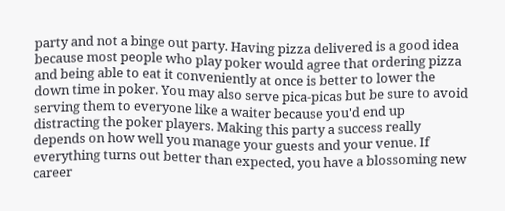party and not a binge out party. Having pizza delivered is a good idea because most people who play poker would agree that ordering pizza and being able to eat it conveniently at once is better to lower the down time in poker. You may also serve pica-picas but be sure to avoid serving them to everyone like a waiter because you'd end up distracting the poker players. Making this party a success really depends on how well you manage your guests and your venue. If everything turns out better than expected, you have a blossoming new career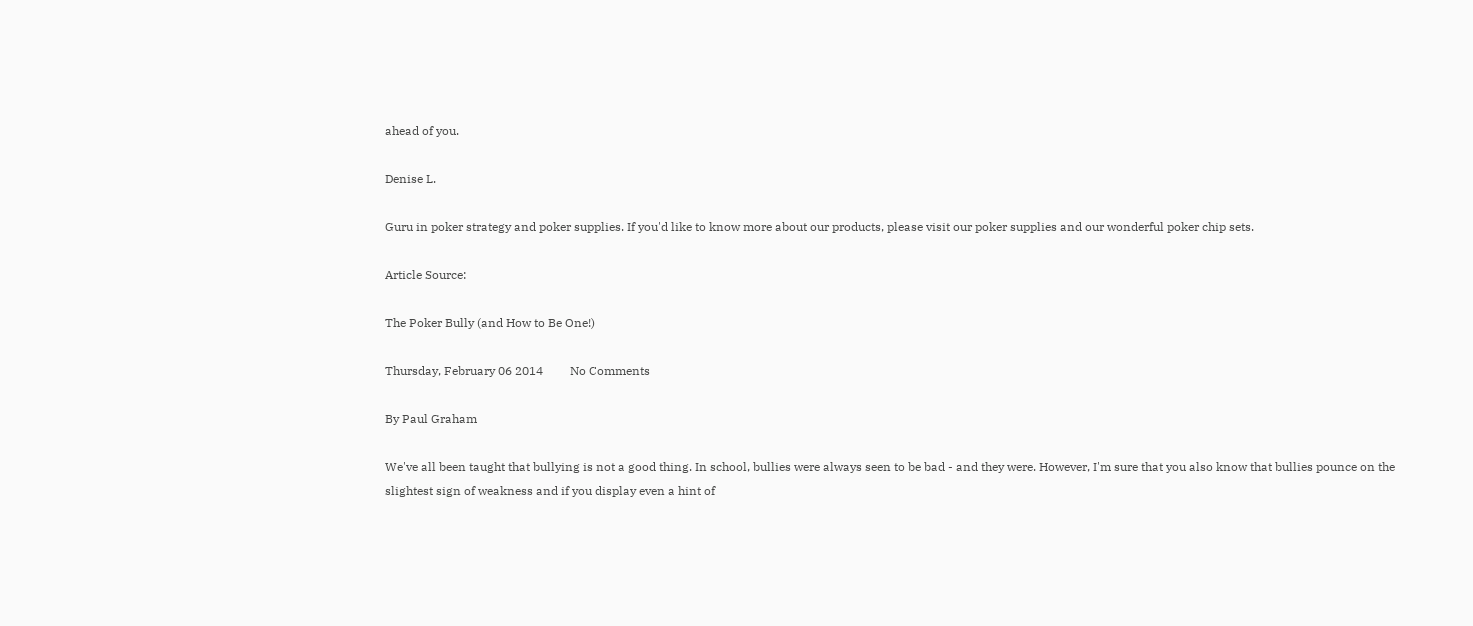ahead of you.

Denise L.

Guru in poker strategy and poker supplies. If you'd like to know more about our products, please visit our poker supplies and our wonderful poker chip sets.

Article Source:

The Poker Bully (and How to Be One!)

Thursday, February 06 2014         No Comments

By Paul Graham

We've all been taught that bullying is not a good thing. In school, bullies were always seen to be bad - and they were. However, I'm sure that you also know that bullies pounce on the slightest sign of weakness and if you display even a hint of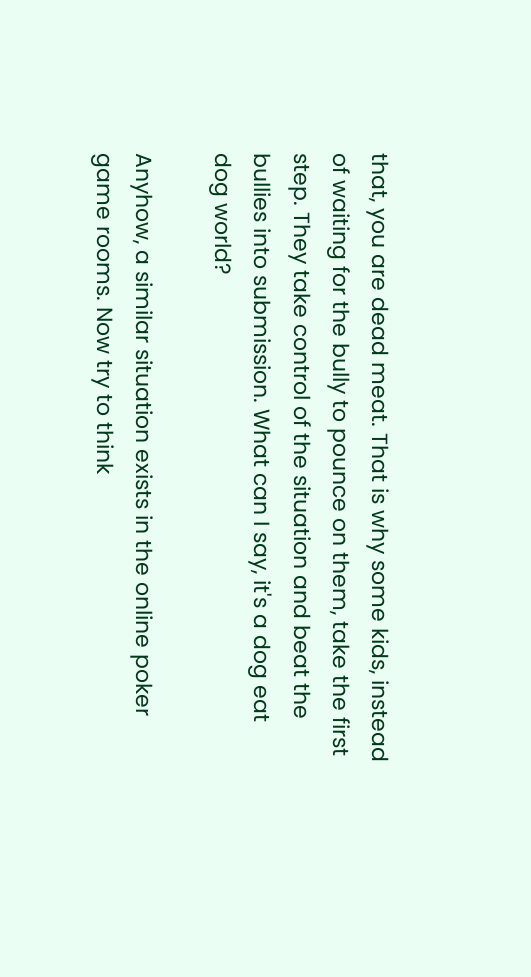that, you are dead meat. That is why some kids, instead of waiting for the bully to pounce on them, take the first step. They take control of the situation and beat the bullies into submission. What can I say, it's a dog eat dog world?

Anyhow, a similar situation exists in the online poker game rooms. Now try to think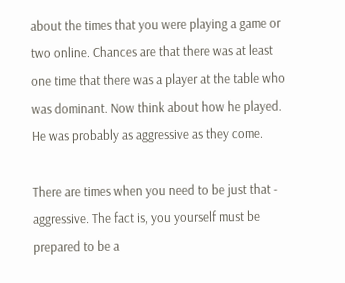about the times that you were playing a game or two online. Chances are that there was at least one time that there was a player at the table who was dominant. Now think about how he played. He was probably as aggressive as they come.

There are times when you need to be just that - aggressive. The fact is, you yourself must be prepared to be a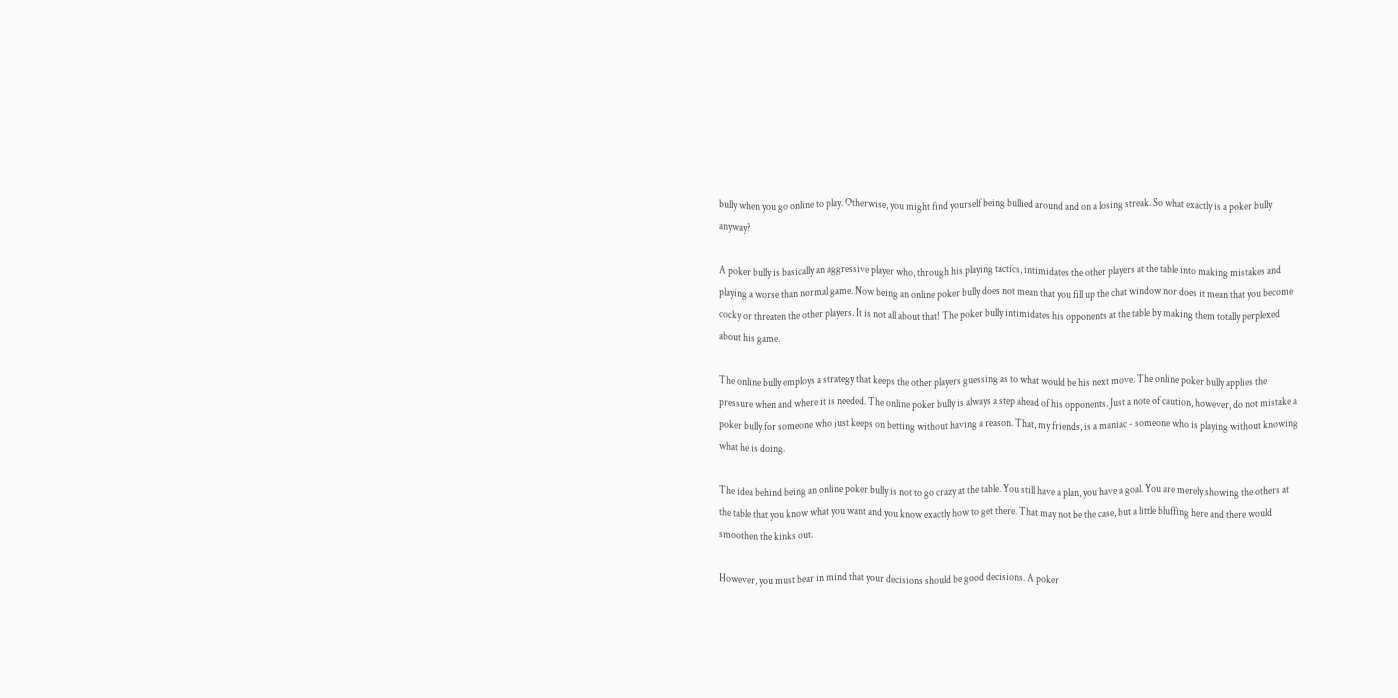bully when you go online to play. Otherwise, you might find yourself being bullied around and on a losing streak. So what exactly is a poker bully anyway?

A poker bully is basically an aggressive player who, through his playing tactics, intimidates the other players at the table into making mistakes and playing a worse than normal game. Now being an online poker bully does not mean that you fill up the chat window nor does it mean that you become cocky or threaten the other players. It is not all about that! The poker bully intimidates his opponents at the table by making them totally perplexed about his game.

The online bully employs a strategy that keeps the other players guessing as to what would be his next move. The online poker bully applies the pressure when and where it is needed. The online poker bully is always a step ahead of his opponents. Just a note of caution, however, do not mistake a poker bully for someone who just keeps on betting without having a reason. That, my friends, is a maniac - someone who is playing without knowing what he is doing.

The idea behind being an online poker bully is not to go crazy at the table. You still have a plan, you have a goal. You are merely showing the others at the table that you know what you want and you know exactly how to get there. That may not be the case, but a little bluffing here and there would smoothen the kinks out.

However, you must bear in mind that your decisions should be good decisions. A poker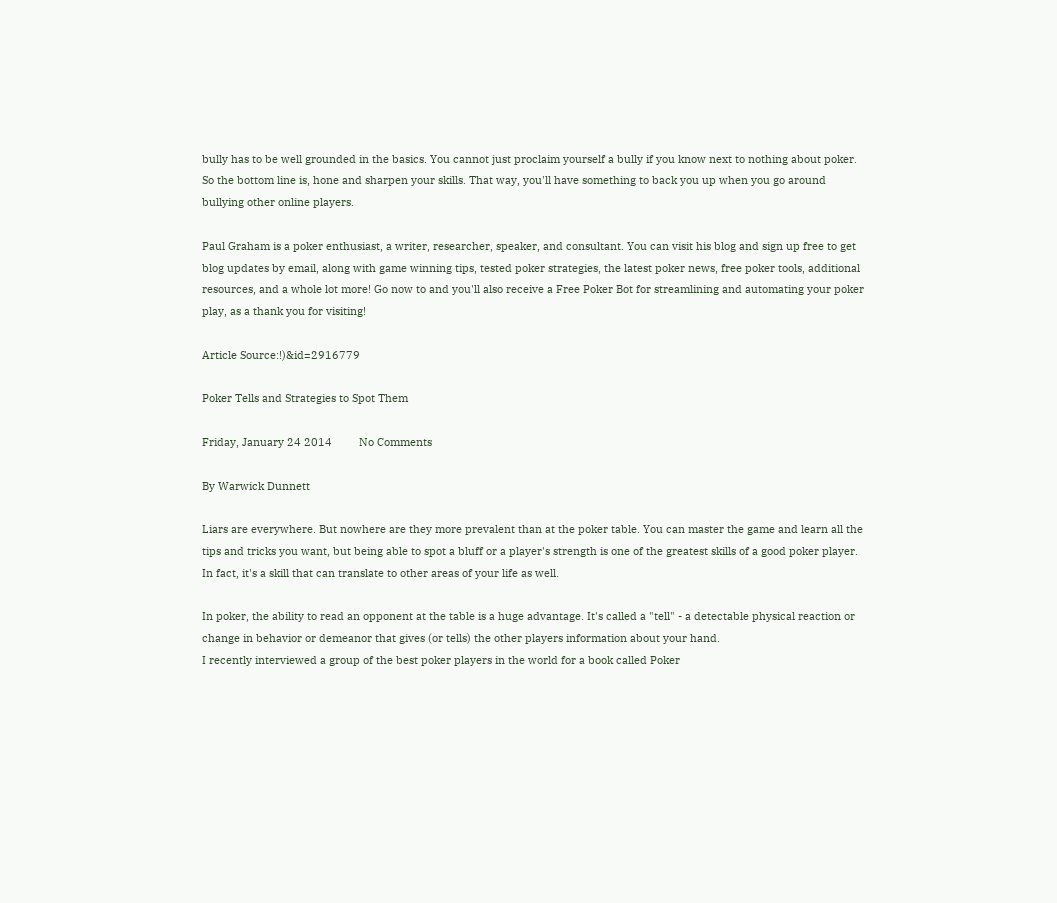bully has to be well grounded in the basics. You cannot just proclaim yourself a bully if you know next to nothing about poker. So the bottom line is, hone and sharpen your skills. That way, you'll have something to back you up when you go around bullying other online players.

Paul Graham is a poker enthusiast, a writer, researcher, speaker, and consultant. You can visit his blog and sign up free to get blog updates by email, along with game winning tips, tested poker strategies, the latest poker news, free poker tools, additional resources, and a whole lot more! Go now to and you'll also receive a Free Poker Bot for streamlining and automating your poker play, as a thank you for visiting!

Article Source:!)&id=2916779

Poker Tells and Strategies to Spot Them

Friday, January 24 2014         No Comments

By Warwick Dunnett

Liars are everywhere. But nowhere are they more prevalent than at the poker table. You can master the game and learn all the tips and tricks you want, but being able to spot a bluff or a player's strength is one of the greatest skills of a good poker player. In fact, it's a skill that can translate to other areas of your life as well.

In poker, the ability to read an opponent at the table is a huge advantage. It's called a "tell" - a detectable physical reaction or change in behavior or demeanor that gives (or tells) the other players information about your hand.
I recently interviewed a group of the best poker players in the world for a book called Poker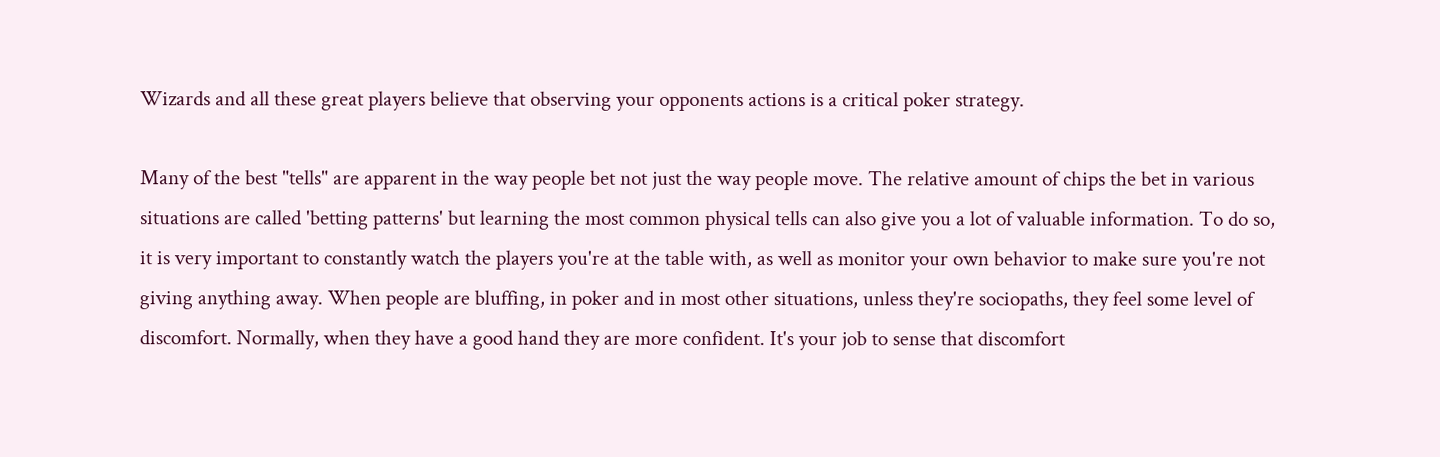Wizards and all these great players believe that observing your opponents actions is a critical poker strategy.

Many of the best "tells" are apparent in the way people bet not just the way people move. The relative amount of chips the bet in various situations are called 'betting patterns' but learning the most common physical tells can also give you a lot of valuable information. To do so, it is very important to constantly watch the players you're at the table with, as well as monitor your own behavior to make sure you're not giving anything away. When people are bluffing, in poker and in most other situations, unless they're sociopaths, they feel some level of discomfort. Normally, when they have a good hand they are more confident. It's your job to sense that discomfort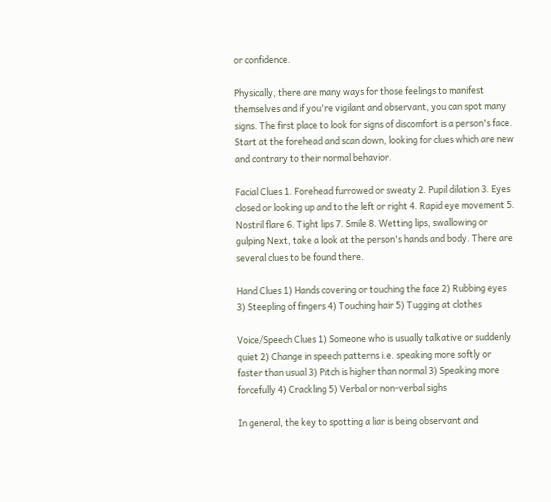or confidence.

Physically, there are many ways for those feelings to manifest themselves and if you're vigilant and observant, you can spot many signs. The first place to look for signs of discomfort is a person's face. Start at the forehead and scan down, looking for clues which are new and contrary to their normal behavior.

Facial Clues 1. Forehead furrowed or sweaty 2. Pupil dilation 3. Eyes closed or looking up and to the left or right 4. Rapid eye movement 5. Nostril flare 6. Tight lips 7. Smile 8. Wetting lips, swallowing or gulping Next, take a look at the person's hands and body. There are several clues to be found there.

Hand Clues 1) Hands covering or touching the face 2) Rubbing eyes 3) Steepling of fingers 4) Touching hair 5) Tugging at clothes

Voice/Speech Clues 1) Someone who is usually talkative or suddenly quiet 2) Change in speech patterns i.e. speaking more softly or faster than usual 3) Pitch is higher than normal 3) Speaking more forcefully 4) Crackling 5) Verbal or non-verbal sighs

In general, the key to spotting a liar is being observant and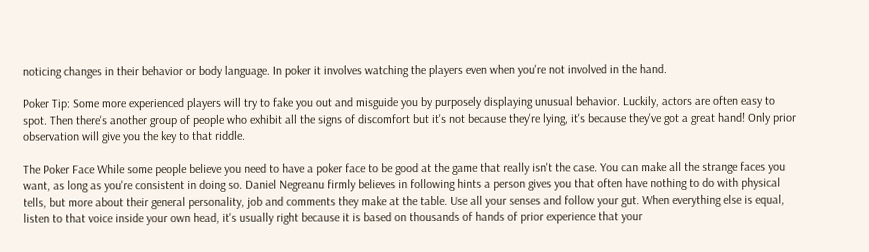noticing changes in their behavior or body language. In poker it involves watching the players even when you're not involved in the hand.

Poker Tip: Some more experienced players will try to fake you out and misguide you by purposely displaying unusual behavior. Luckily, actors are often easy to spot. Then there's another group of people who exhibit all the signs of discomfort but it's not because they're lying, it's because they've got a great hand! Only prior observation will give you the key to that riddle.

The Poker Face While some people believe you need to have a poker face to be good at the game that really isn't the case. You can make all the strange faces you want, as long as you're consistent in doing so. Daniel Negreanu firmly believes in following hints a person gives you that often have nothing to do with physical tells, but more about their general personality, job and comments they make at the table. Use all your senses and follow your gut. When everything else is equal, listen to that voice inside your own head, it's usually right because it is based on thousands of hands of prior experience that your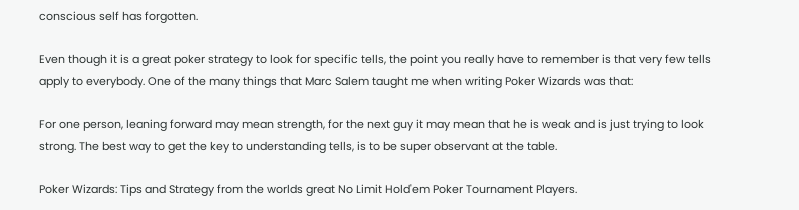conscious self has forgotten.

Even though it is a great poker strategy to look for specific tells, the point you really have to remember is that very few tells apply to everybody. One of the many things that Marc Salem taught me when writing Poker Wizards was that:

For one person, leaning forward may mean strength, for the next guy it may mean that he is weak and is just trying to look strong. The best way to get the key to understanding tells, is to be super observant at the table.

Poker Wizards: Tips and Strategy from the worlds great No Limit Hold'em Poker Tournament Players.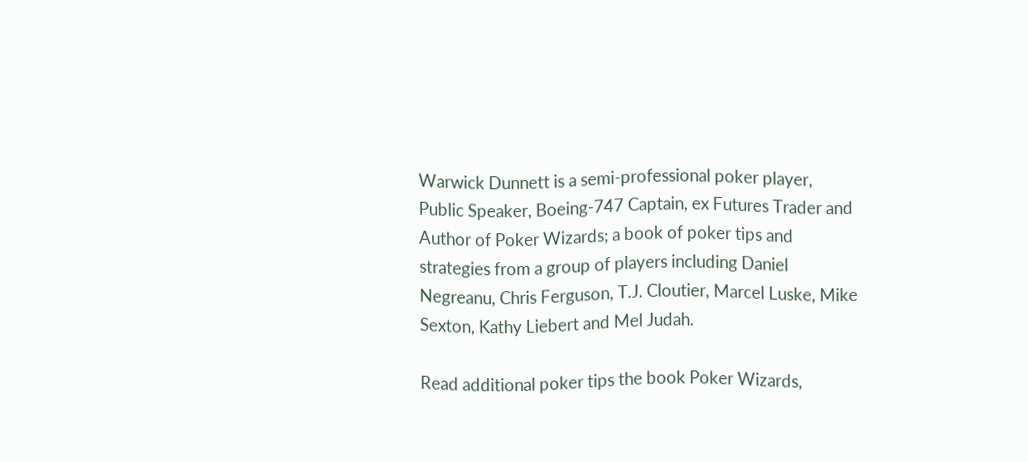Warwick Dunnett is a semi-professional poker player, Public Speaker, Boeing-747 Captain, ex Futures Trader and Author of Poker Wizards; a book of poker tips and strategies from a group of players including Daniel Negreanu, Chris Ferguson, T.J. Cloutier, Marcel Luske, Mike Sexton, Kathy Liebert and Mel Judah.

Read additional poker tips the book Poker Wizards,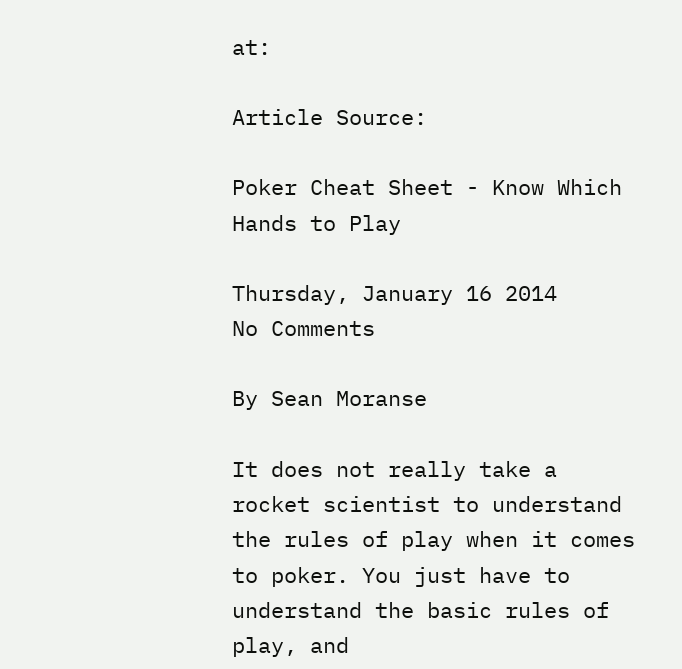at:

Article Source:

Poker Cheat Sheet - Know Which Hands to Play

Thursday, January 16 2014         No Comments

By Sean Moranse

It does not really take a rocket scientist to understand the rules of play when it comes to poker. You just have to understand the basic rules of play, and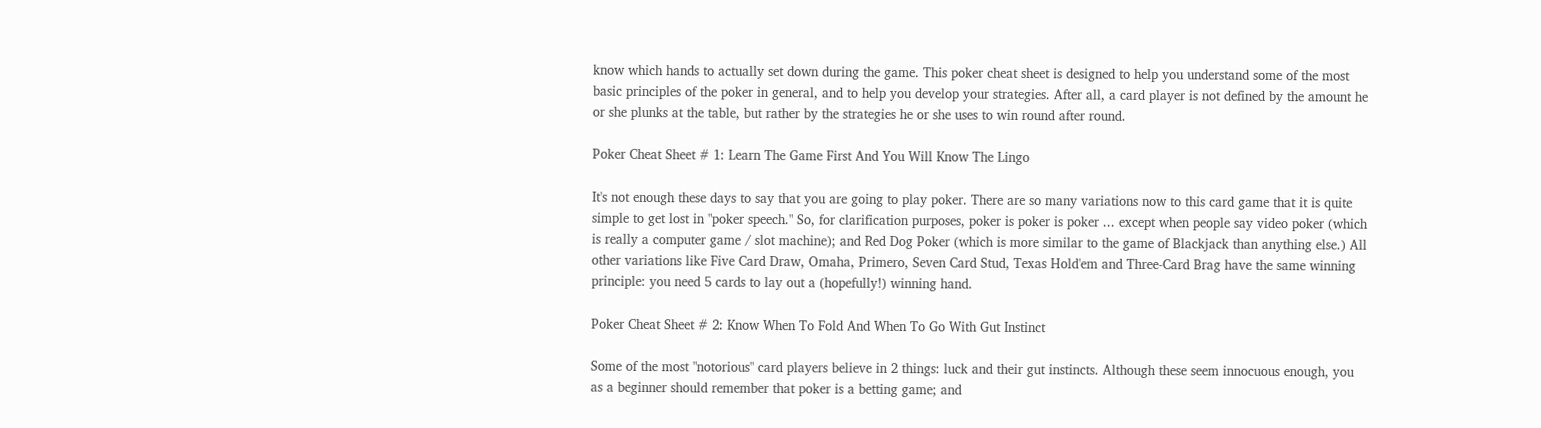know which hands to actually set down during the game. This poker cheat sheet is designed to help you understand some of the most basic principles of the poker in general, and to help you develop your strategies. After all, a card player is not defined by the amount he or she plunks at the table, but rather by the strategies he or she uses to win round after round.

Poker Cheat Sheet # 1: Learn The Game First And You Will Know The Lingo

It's not enough these days to say that you are going to play poker. There are so many variations now to this card game that it is quite simple to get lost in "poker speech." So, for clarification purposes, poker is poker is poker ... except when people say video poker (which is really a computer game / slot machine); and Red Dog Poker (which is more similar to the game of Blackjack than anything else.) All other variations like Five Card Draw, Omaha, Primero, Seven Card Stud, Texas Hold'em and Three-Card Brag have the same winning principle: you need 5 cards to lay out a (hopefully!) winning hand.

Poker Cheat Sheet # 2: Know When To Fold And When To Go With Gut Instinct

Some of the most "notorious" card players believe in 2 things: luck and their gut instincts. Although these seem innocuous enough, you as a beginner should remember that poker is a betting game; and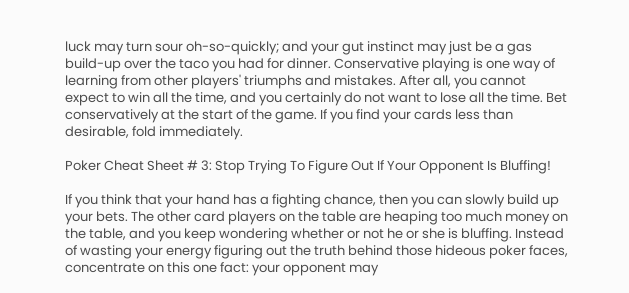luck may turn sour oh-so-quickly; and your gut instinct may just be a gas build-up over the taco you had for dinner. Conservative playing is one way of learning from other players' triumphs and mistakes. After all, you cannot expect to win all the time, and you certainly do not want to lose all the time. Bet conservatively at the start of the game. If you find your cards less than desirable, fold immediately.

Poker Cheat Sheet # 3: Stop Trying To Figure Out If Your Opponent Is Bluffing!

If you think that your hand has a fighting chance, then you can slowly build up your bets. The other card players on the table are heaping too much money on the table, and you keep wondering whether or not he or she is bluffing. Instead of wasting your energy figuring out the truth behind those hideous poker faces, concentrate on this one fact: your opponent may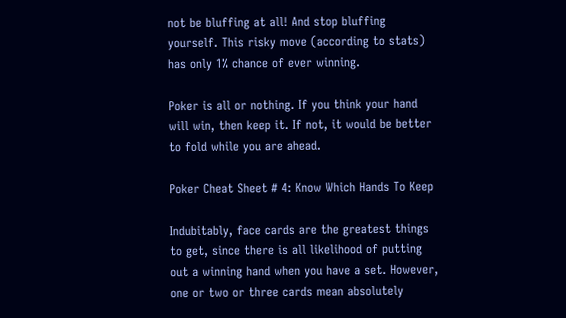not be bluffing at all! And stop bluffing yourself. This risky move (according to stats) has only 1% chance of ever winning.

Poker is all or nothing. If you think your hand will win, then keep it. If not, it would be better to fold while you are ahead.

Poker Cheat Sheet # 4: Know Which Hands To Keep

Indubitably, face cards are the greatest things to get, since there is all likelihood of putting out a winning hand when you have a set. However, one or two or three cards mean absolutely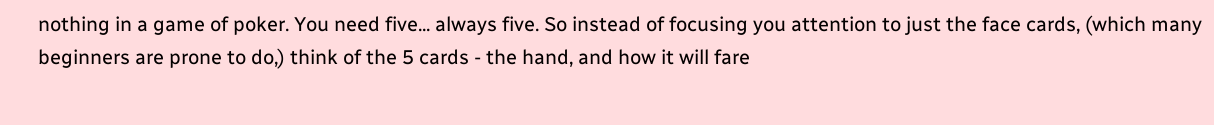nothing in a game of poker. You need five... always five. So instead of focusing you attention to just the face cards, (which many beginners are prone to do,) think of the 5 cards - the hand, and how it will fare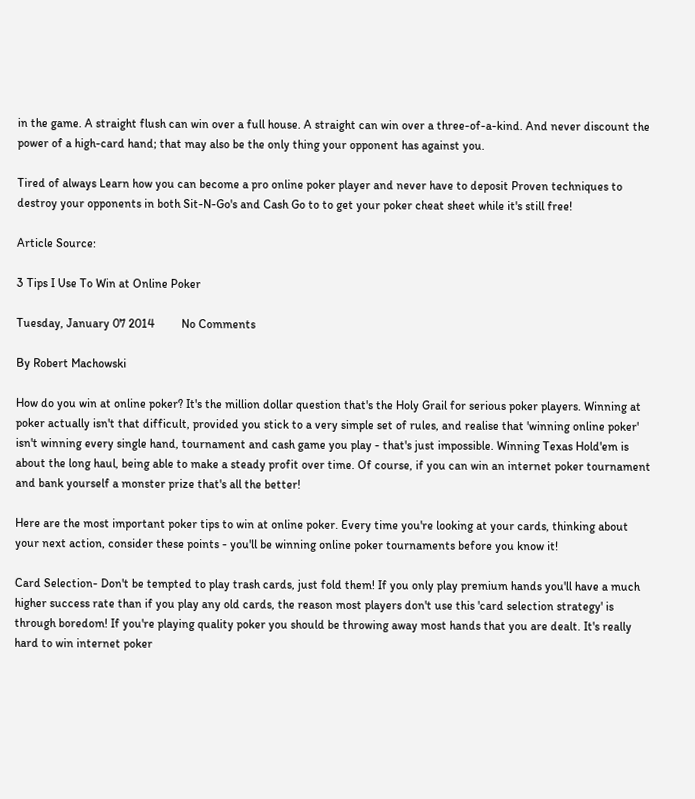in the game. A straight flush can win over a full house. A straight can win over a three-of-a-kind. And never discount the power of a high-card hand; that may also be the only thing your opponent has against you.

Tired of always Learn how you can become a pro online poker player and never have to deposit Proven techniques to destroy your opponents in both Sit-N-Go's and Cash Go to to get your poker cheat sheet while it's still free!

Article Source:

3 Tips I Use To Win at Online Poker

Tuesday, January 07 2014         No Comments

By Robert Machowski

How do you win at online poker? It's the million dollar question that's the Holy Grail for serious poker players. Winning at poker actually isn't that difficult, provided you stick to a very simple set of rules, and realise that 'winning online poker' isn't winning every single hand, tournament and cash game you play - that's just impossible. Winning Texas Hold'em is about the long haul, being able to make a steady profit over time. Of course, if you can win an internet poker tournament and bank yourself a monster prize that's all the better!

Here are the most important poker tips to win at online poker. Every time you're looking at your cards, thinking about your next action, consider these points - you'll be winning online poker tournaments before you know it!

Card Selection- Don't be tempted to play trash cards, just fold them! If you only play premium hands you'll have a much higher success rate than if you play any old cards, the reason most players don't use this 'card selection strategy' is through boredom! If you're playing quality poker you should be throwing away most hands that you are dealt. It's really hard to win internet poker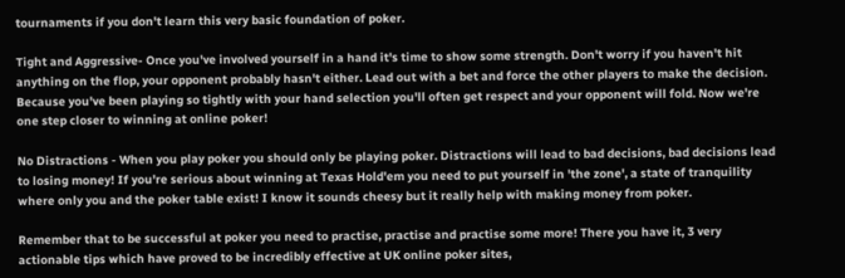tournaments if you don't learn this very basic foundation of poker.

Tight and Aggressive- Once you've involved yourself in a hand it's time to show some strength. Don't worry if you haven't hit anything on the flop, your opponent probably hasn't either. Lead out with a bet and force the other players to make the decision. Because you've been playing so tightly with your hand selection you'll often get respect and your opponent will fold. Now we're one step closer to winning at online poker!

No Distractions - When you play poker you should only be playing poker. Distractions will lead to bad decisions, bad decisions lead to losing money! If you're serious about winning at Texas Hold'em you need to put yourself in 'the zone', a state of tranquility where only you and the poker table exist! I know it sounds cheesy but it really help with making money from poker.

Remember that to be successful at poker you need to practise, practise and practise some more! There you have it, 3 very actionable tips which have proved to be incredibly effective at UK online poker sites,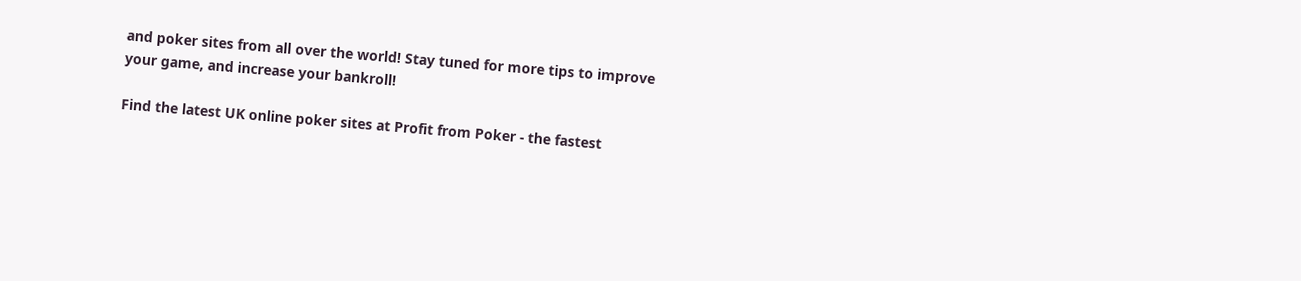and poker sites from all over the world! Stay tuned for more tips to improve your game, and increase your bankroll!

Find the latest UK online poker sites at Profit from Poker - the fastest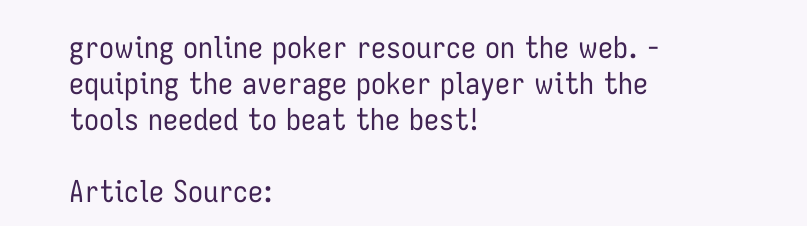growing online poker resource on the web. - equiping the average poker player with the tools needed to beat the best!

Article Source: